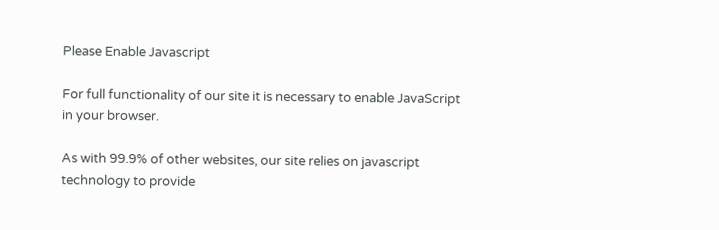Please Enable Javascript

For full functionality of our site it is necessary to enable JavaScript in your browser.

As with 99.9% of other websites, our site relies on javascript technology to provide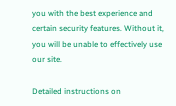you with the best experience and certain security features. Without it, you will be unable to effectively use our site.

Detailed instructions on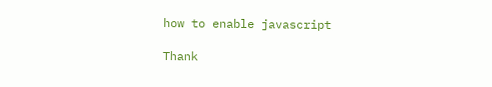how to enable javascript

Thank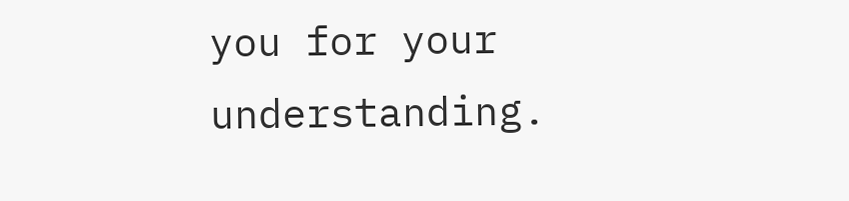you for your understanding.